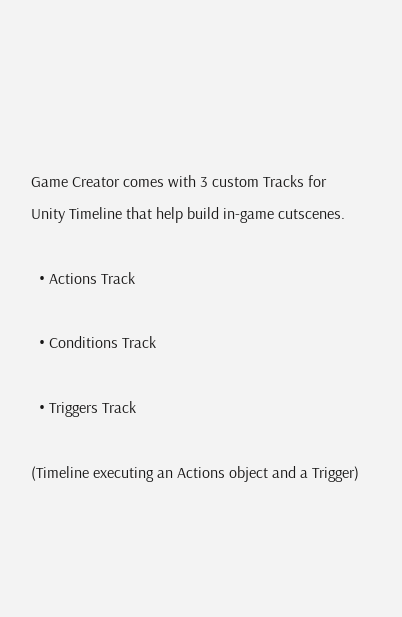Game Creator comes with 3 custom Tracks for Unity Timeline that help build in-game cutscenes.

  • Actions Track

  • Conditions Track

  • Triggers Track

(Timeline executing an Actions object and a Trigger)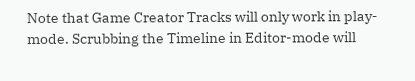Note that Game Creator Tracks will only work in play-mode. Scrubbing the Timeline in Editor-mode will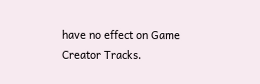have no effect on Game Creator Tracks.